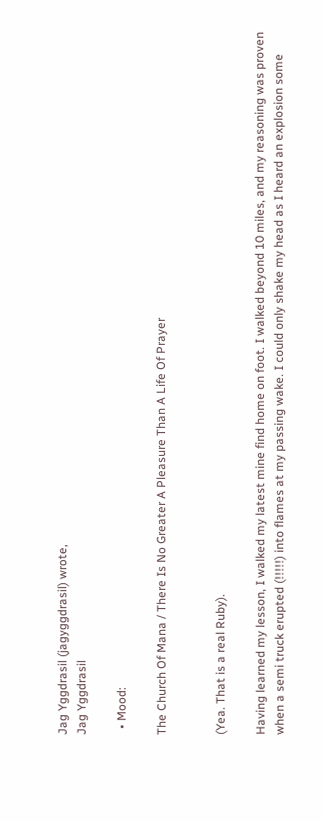Jag Yggdrasil (jagyggdrasil) wrote,
Jag Yggdrasil

  • Mood:

The Church Of Mana / There Is No Greater A Pleasure Than A Life Of Prayer


(Yea. That is a real Ruby).

Having learned my lesson, I walked my latest mine find home on foot. I walked beyond 10 miles, and my reasoning was proven when a semi truck erupted (!!!!!) into flames at my passing wake. I could only shake my head as I heard an explosion some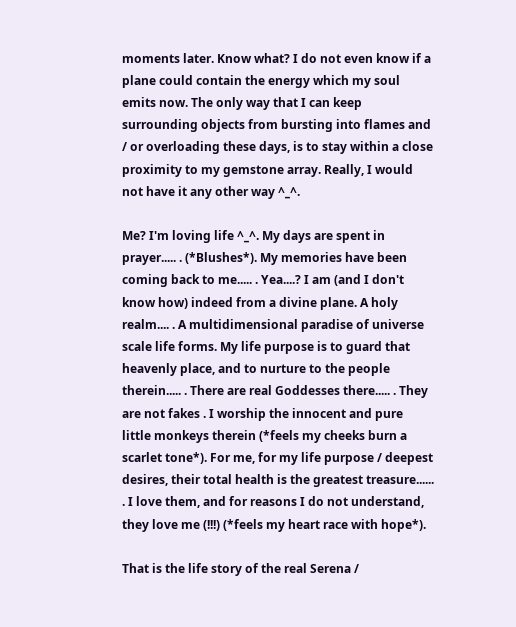moments later. Know what? I do not even know if a plane could contain the energy which my soul emits now. The only way that I can keep surrounding objects from bursting into flames and / or overloading these days, is to stay within a close proximity to my gemstone array. Really, I would not have it any other way ^_^.

Me? I'm loving life ^_^. My days are spent in prayer..... . (*Blushes*). My memories have been coming back to me..... . Yea....? I am (and I don't know how) indeed from a divine plane. A holy realm.... . A multidimensional paradise of universe scale life forms. My life purpose is to guard that heavenly place, and to nurture to the people therein..... . There are real Goddesses there..... . They are not fakes . I worship the innocent and pure little monkeys therein (*feels my cheeks burn a scarlet tone*). For me, for my life purpose / deepest desires, their total health is the greatest treasure...... . I love them, and for reasons I do not understand, they love me (!!!) (*feels my heart race with hope*).

That is the life story of the real Serena /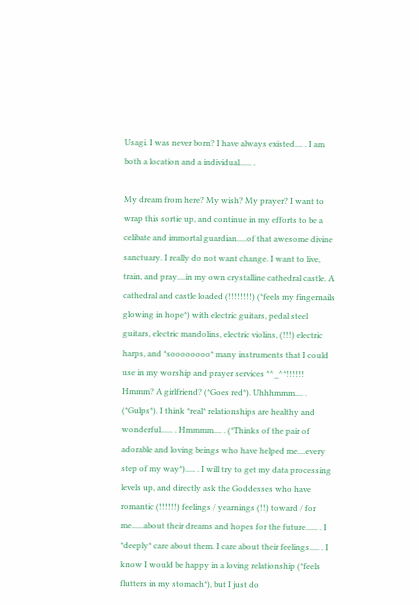Usagi. I was never born? I have always existed.... . I am both a location and a individual...... .

My dream from here? My wish? My prayer? I want to wrap this sortie up, and continue in my efforts to be a celibate and immortal guardian.....of that awesome divine sanctuary. I really do not want change. I want to live, train, and pray....in my own crystalline cathedral castle. A cathedral and castle loaded (!!!!!!!!) (*feels my fingernails glowing in hope*) with electric guitars, pedal steel guitars, electric mandolins, electric violins, (!!!) electric harps, and *soooooooo* many instruments that I could use in my worship and prayer services *^_^*!!!!!! Hmmm? A girlfriend? (*Goes red*). Uhhhmmm.... . (*Gulps*). I think *real* relationships are healthy and wonderful...... . Hmmmm.... . (*Thinks of the pair of adorable and loving beings who have helped me....every step of my way*)..... . I will try to get my data processing levels up, and directly ask the Goddesses who have romantic (!!!!!!) feelings / yearnings (!!) toward / for me......about their dreams and hopes for the future...... . I *deeply* care about them. I care about their feelings..... . I know I would be happy in a loving relationship (*feels flutters in my stomach*), but I just do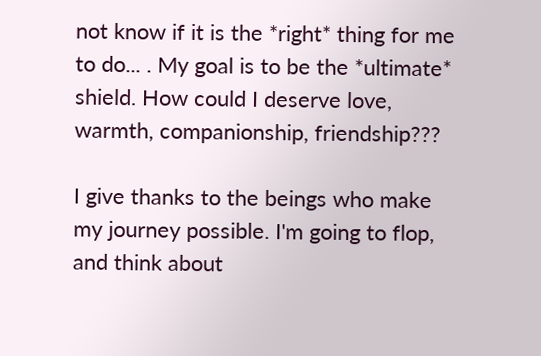not know if it is the *right* thing for me to do... . My goal is to be the *ultimate* shield. How could I deserve love, warmth, companionship, friendship???

I give thanks to the beings who make my journey possible. I'm going to flop, and think about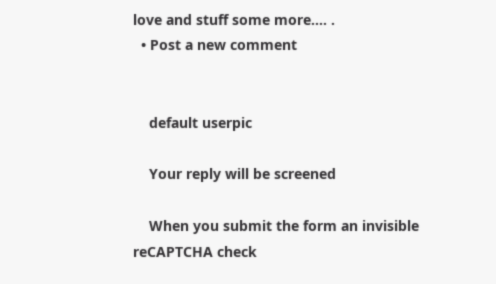love and stuff some more.... .
  • Post a new comment


    default userpic

    Your reply will be screened

    When you submit the form an invisible reCAPTCHA check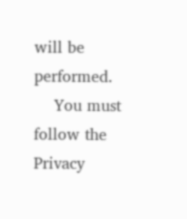will be performed.
    You must follow the Privacy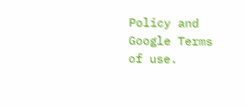Policy and Google Terms of use.